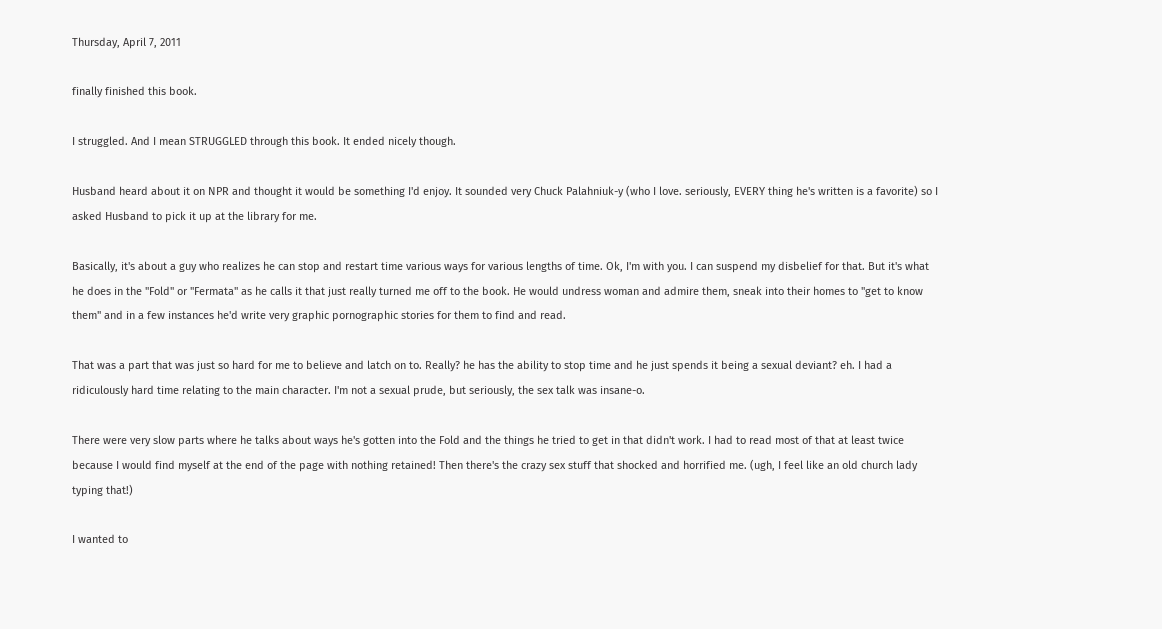Thursday, April 7, 2011

finally finished this book.

I struggled. And I mean STRUGGLED through this book. It ended nicely though.

Husband heard about it on NPR and thought it would be something I'd enjoy. It sounded very Chuck Palahniuk-y (who I love. seriously, EVERY thing he's written is a favorite) so I asked Husband to pick it up at the library for me.

Basically, it's about a guy who realizes he can stop and restart time various ways for various lengths of time. Ok, I'm with you. I can suspend my disbelief for that. But it's what he does in the "Fold" or "Fermata" as he calls it that just really turned me off to the book. He would undress woman and admire them, sneak into their homes to "get to know them" and in a few instances he'd write very graphic pornographic stories for them to find and read.

That was a part that was just so hard for me to believe and latch on to. Really? he has the ability to stop time and he just spends it being a sexual deviant? eh. I had a ridiculously hard time relating to the main character. I'm not a sexual prude, but seriously, the sex talk was insane-o.

There were very slow parts where he talks about ways he's gotten into the Fold and the things he tried to get in that didn't work. I had to read most of that at least twice because I would find myself at the end of the page with nothing retained! Then there's the crazy sex stuff that shocked and horrified me. (ugh, I feel like an old church lady typing that!)

I wanted to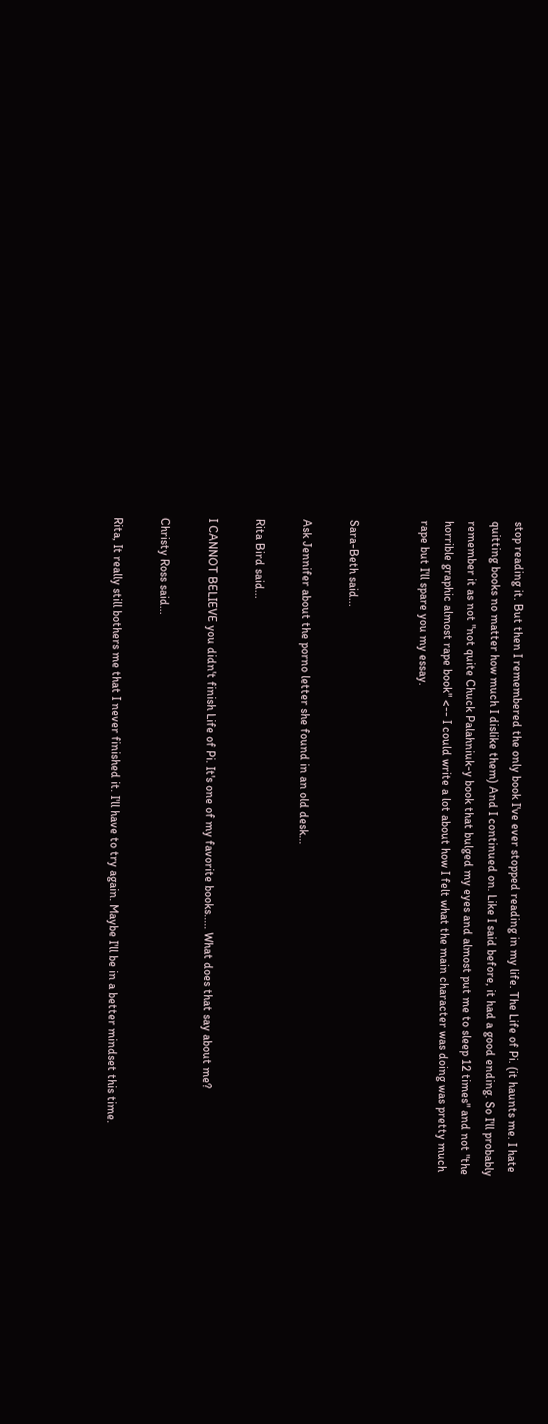stop reading it. But then I remembered the only book I've ever stopped reading in my life. The Life of Pi. (it haunts me. I hate quitting books no matter how much I dislike them) And I continued on. Like I said before, it had a good ending. So I'll probably remember it as not "not quite Chuck Palahniuk-y book that bulged my eyes and almost put me to sleep 12 times" and not "the horrible graphic almost rape book" <-- I could write a lot about how I felt what the main character was doing was pretty much rape but I'll spare you my essay.


Sara-Beth said...

Ask Jennifer about the porno letter she found in an old desk...

Rita Bird said...

I CANNOT BELIEVE you didn't finish Life of Pi. It's one of my favorite books..... What does that say about me?

Christy Ross said...

Rita, It really still bothers me that I never finished it. I'll have to try again. Maybe I'll be in a better mindset this time.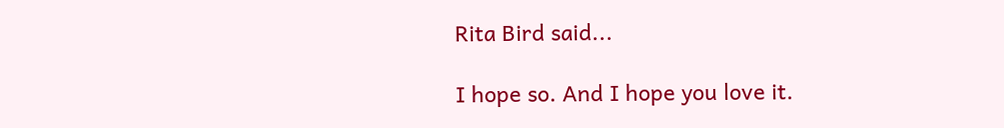Rita Bird said...

I hope so. And I hope you love it.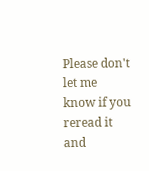Please don't let me know if you reread it and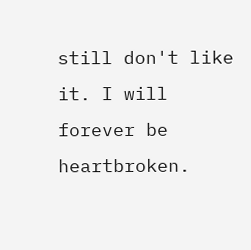still don't like it. I will forever be heartbroken.